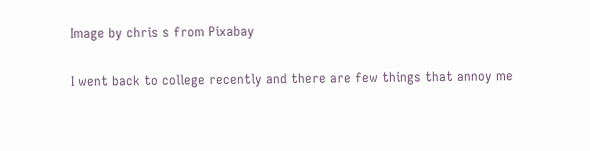Image by chris s from Pixabay

I went back to college recently and there are few things that annoy me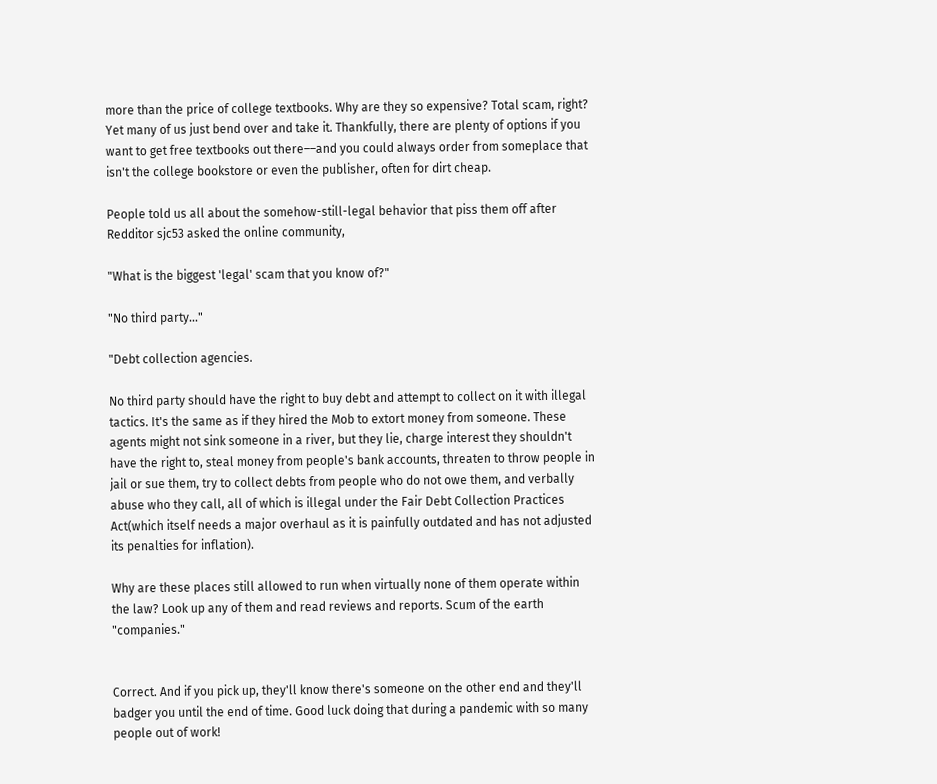more than the price of college textbooks. Why are they so expensive? Total scam, right? Yet many of us just bend over and take it. Thankfully, there are plenty of options if you want to get free textbooks out there––and you could always order from someplace that isn't the college bookstore or even the publisher, often for dirt cheap.

People told us all about the somehow-still-legal behavior that piss them off after Redditor sjc53 asked the online community,

"What is the biggest 'legal' scam that you know of?"

"No third party..."

"Debt collection agencies.

No third party should have the right to buy debt and attempt to collect on it with illegal tactics. It's the same as if they hired the Mob to extort money from someone. These agents might not sink someone in a river, but they lie, charge interest they shouldn't have the right to, steal money from people's bank accounts, threaten to throw people in jail or sue them, try to collect debts from people who do not owe them, and verbally abuse who they call, all of which is illegal under the Fair Debt Collection Practices Act(which itself needs a major overhaul as it is painfully outdated and has not adjusted its penalties for inflation).

Why are these places still allowed to run when virtually none of them operate within the law? Look up any of them and read reviews and reports. Scum of the earth "companies."


Correct. And if you pick up, they'll know there's someone on the other end and they'll badger you until the end of time. Good luck doing that during a pandemic with so many people out of work!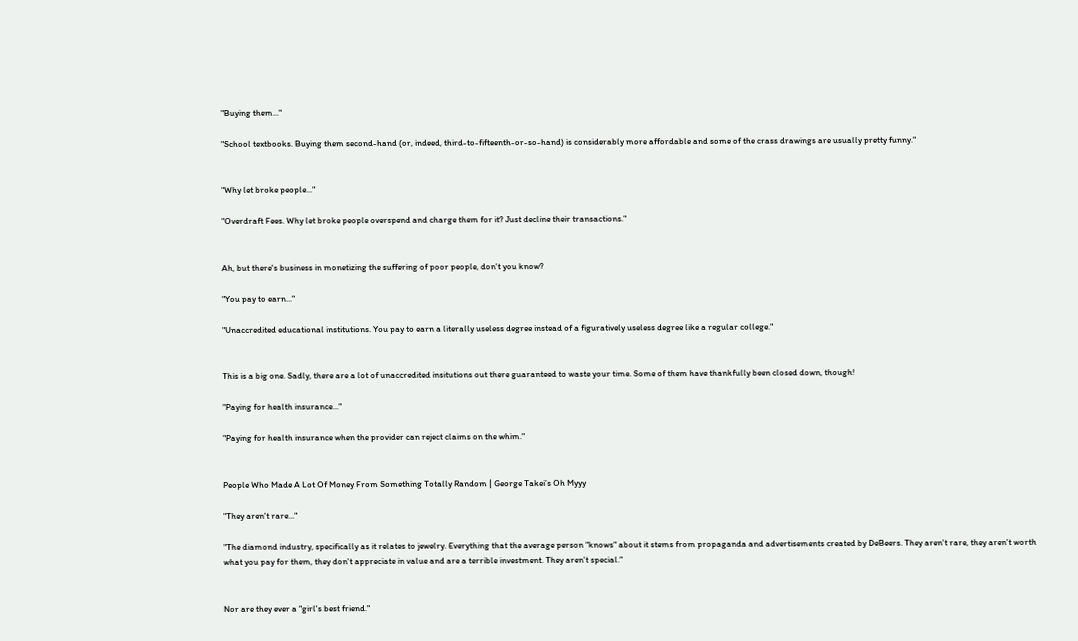"Buying them..."

"School textbooks. Buying them second-hand (or, indeed, third-to-fifteenth-or-so-hand) is considerably more affordable and some of the crass drawings are usually pretty funny."


"Why let broke people..."

"Overdraft Fees. Why let broke people overspend and charge them for it? Just decline their transactions."


Ah, but there's business in monetizing the suffering of poor people, don't you know?

"You pay to earn..."

"Unaccredited educational institutions. You pay to earn a literally useless degree instead of a figuratively useless degree like a regular college."


This is a big one. Sadly, there are a lot of unaccredited insitutions out there guaranteed to waste your time. Some of them have thankfully been closed down, though!

"Paying for health insurance..."

"Paying for health insurance when the provider can reject claims on the whim."


People Who Made A Lot Of Money From Something Totally Random | George Takei’s Oh Myyy

"They aren't rare..."

"The diamond industry, specifically as it relates to jewelry. Everything that the average person "knows" about it stems from propaganda and advertisements created by DeBeers. They aren't rare, they aren't worth what you pay for them, they don't appreciate in value and are a terrible investment. They aren't special."


Nor are they ever a "girl's best friend."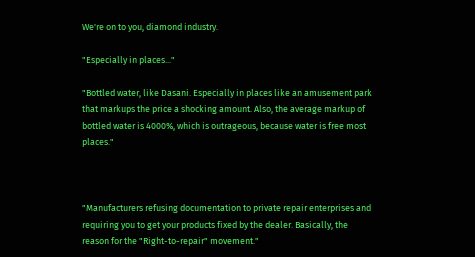We're on to you, diamond industry.

"Especially in places..."

"Bottled water, like Dasani. Especially in places like an amusement park that markups the price a shocking amount. Also, the average markup of bottled water is 4000%, which is outrageous, because water is free most places."



"Manufacturers refusing documentation to private repair enterprises and requiring you to get your products fixed by the dealer. Basically, the reason for the "Right-to-repair" movement."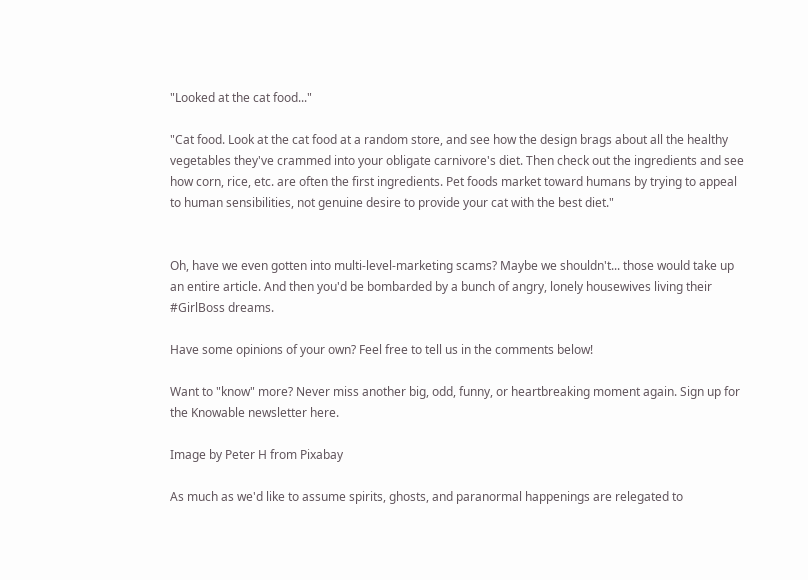"Looked at the cat food..."

"Cat food. Look at the cat food at a random store, and see how the design brags about all the healthy vegetables they've crammed into your obligate carnivore's diet. Then check out the ingredients and see how corn, rice, etc. are often the first ingredients. Pet foods market toward humans by trying to appeal to human sensibilities, not genuine desire to provide your cat with the best diet."


Oh, have we even gotten into multi-level-marketing scams? Maybe we shouldn't... those would take up an entire article. And then you'd be bombarded by a bunch of angry, lonely housewives living their #GirlBoss dreams.

Have some opinions of your own? Feel free to tell us in the comments below!

Want to "know" more? Never miss another big, odd, funny, or heartbreaking moment again. Sign up for the Knowable newsletter here.

Image by Peter H from Pixabay

As much as we'd like to assume spirits, ghosts, and paranormal happenings are relegated to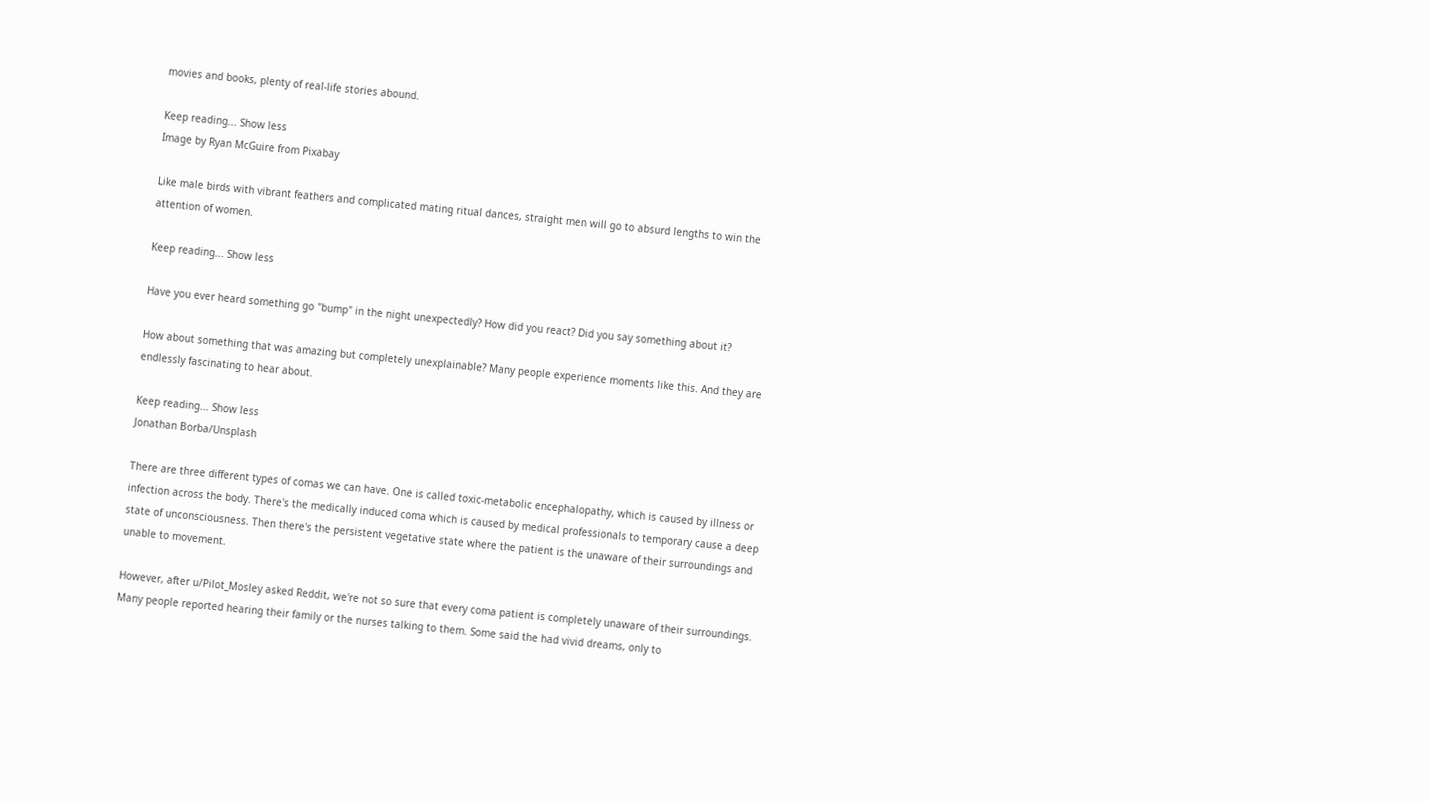movies and books, plenty of real-life stories abound.

Keep reading... Show less
Image by Ryan McGuire from Pixabay

Like male birds with vibrant feathers and complicated mating ritual dances, straight men will go to absurd lengths to win the attention of women.

Keep reading... Show less

Have you ever heard something go "bump" in the night unexpectedly? How did you react? Did you say something about it?

How about something that was amazing but completely unexplainable? Many people experience moments like this. And they are endlessly fascinating to hear about.

Keep reading... Show less
Jonathan Borba/Unsplash

There are three different types of comas we can have. One is called toxic-metabolic encephalopathy, which is caused by illness or infection across the body. There's the medically induced coma which is caused by medical professionals to temporary cause a deep state of unconsciousness. Then there's the persistent vegetative state where the patient is the unaware of their surroundings and unable to movement.

However, after u/Pilot_Mosley asked Reddit, we're not so sure that every coma patient is completely unaware of their surroundings. Many people reported hearing their family or the nurses talking to them. Some said the had vivid dreams, only to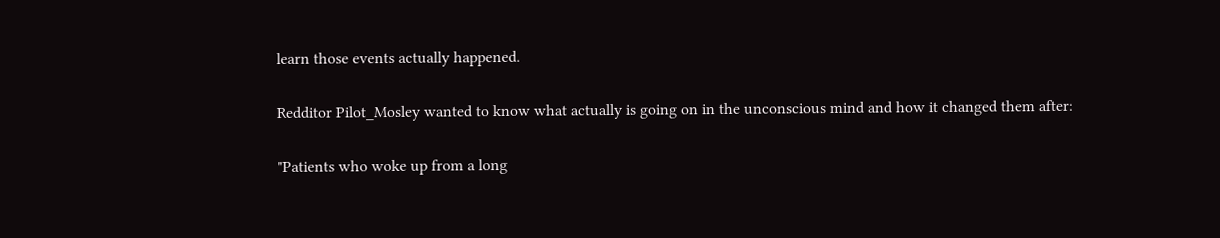learn those events actually happened.

Redditor Pilot_Mosley wanted to know what actually is going on in the unconscious mind and how it changed them after:

"Patients who woke up from a long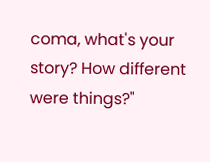coma, what's your story? How different were things?"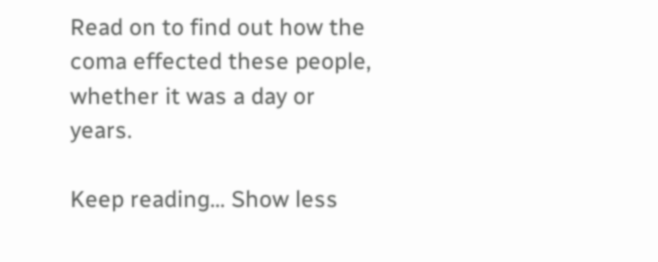Read on to find out how the coma effected these people, whether it was a day or years.

Keep reading... Show less